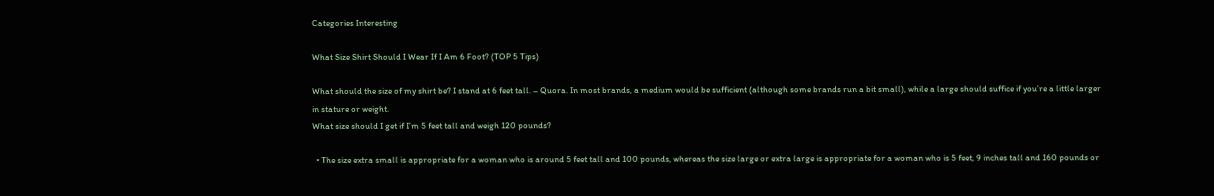Categories Interesting

What Size Shirt Should I Wear If I Am 6 Foot? (TOP 5 Tips)

What should the size of my shirt be? I stand at 6 feet tall. – Quora. In most brands, a medium would be sufficient (although some brands run a bit small), while a large should suffice if you’re a little larger in stature or weight.
What size should I get if I’m 5 feet tall and weigh 120 pounds?

  • The size extra small is appropriate for a woman who is around 5 feet tall and 100 pounds, whereas the size large or extra large is appropriate for a woman who is 5 feet, 9 inches tall and 160 pounds or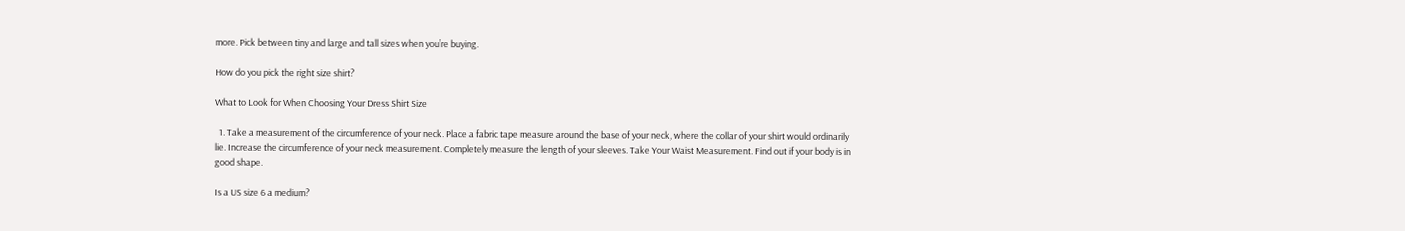more. Pick between tiny and large and tall sizes when you’re buying.

How do you pick the right size shirt?

What to Look for When Choosing Your Dress Shirt Size

  1. Take a measurement of the circumference of your neck. Place a fabric tape measure around the base of your neck, where the collar of your shirt would ordinarily lie. Increase the circumference of your neck measurement. Completely measure the length of your sleeves. Take Your Waist Measurement. Find out if your body is in good shape.

Is a US size 6 a medium?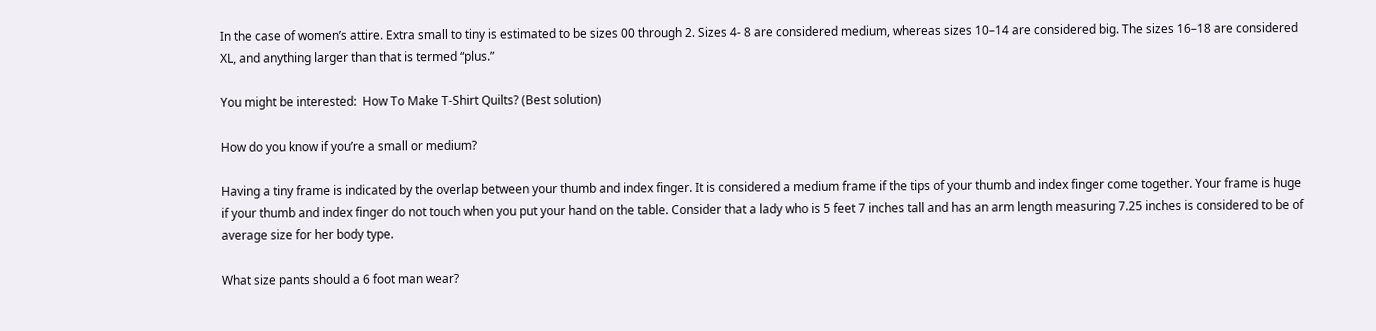In the case of women’s attire. Extra small to tiny is estimated to be sizes 00 through 2. Sizes 4- 8 are considered medium, whereas sizes 10–14 are considered big. The sizes 16–18 are considered XL, and anything larger than that is termed “plus.”

You might be interested:  How To Make T-Shirt Quilts? (Best solution)

How do you know if you’re a small or medium?

Having a tiny frame is indicated by the overlap between your thumb and index finger. It is considered a medium frame if the tips of your thumb and index finger come together. Your frame is huge if your thumb and index finger do not touch when you put your hand on the table. Consider that a lady who is 5 feet 7 inches tall and has an arm length measuring 7.25 inches is considered to be of average size for her body type.

What size pants should a 6 foot man wear?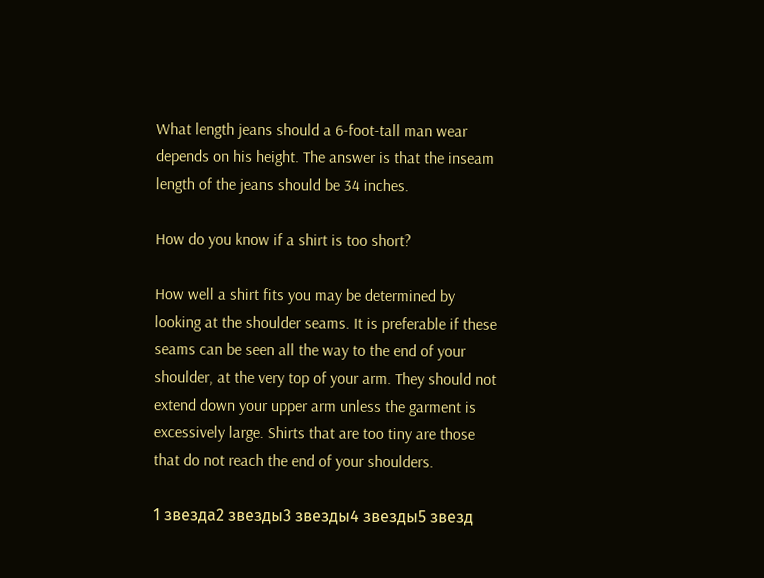What length jeans should a 6-foot-tall man wear depends on his height. The answer is that the inseam length of the jeans should be 34 inches.

How do you know if a shirt is too short?

How well a shirt fits you may be determined by looking at the shoulder seams. It is preferable if these seams can be seen all the way to the end of your shoulder, at the very top of your arm. They should not extend down your upper arm unless the garment is excessively large. Shirts that are too tiny are those that do not reach the end of your shoulders.

1 звезда2 звезды3 звезды4 звезды5 звезд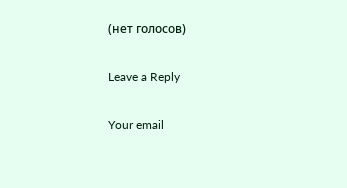(нет голосов)

Leave a Reply

Your email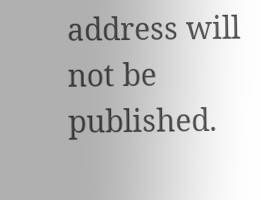address will not be published.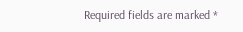Required fields are marked *